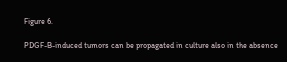Figure 6.

PDGF-B-induced tumors can be propagated in culture also in the absence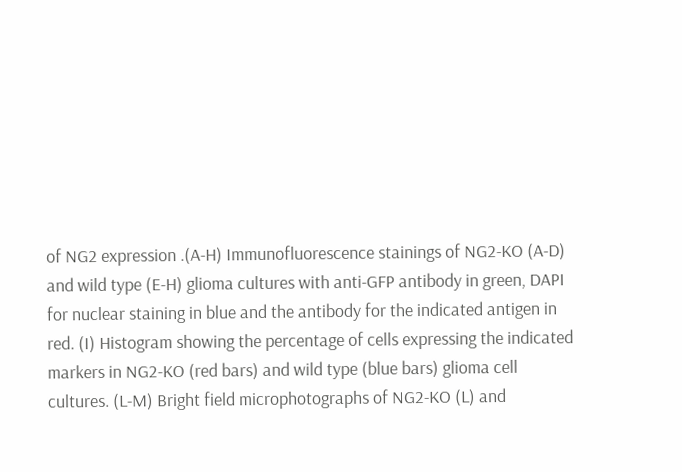of NG2 expression .(A-H) Immunofluorescence stainings of NG2-KO (A-D) and wild type (E-H) glioma cultures with anti-GFP antibody in green, DAPI for nuclear staining in blue and the antibody for the indicated antigen in red. (I) Histogram showing the percentage of cells expressing the indicated markers in NG2-KO (red bars) and wild type (blue bars) glioma cell cultures. (L-M) Bright field microphotographs of NG2-KO (L) and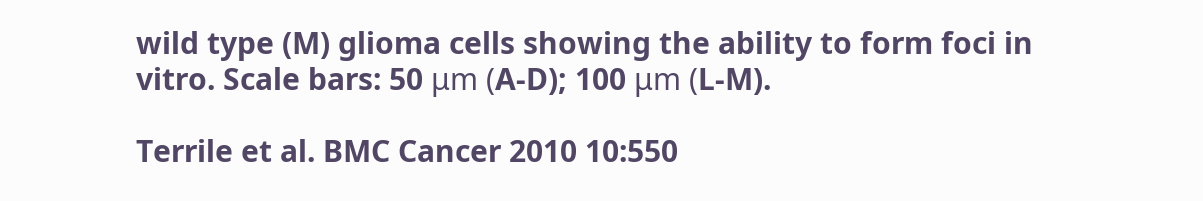wild type (M) glioma cells showing the ability to form foci in vitro. Scale bars: 50 μm (A-D); 100 μm (L-M).

Terrile et al. BMC Cancer 2010 10:550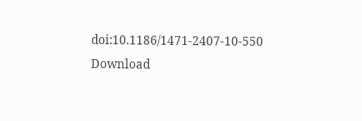doi:10.1186/1471-2407-10-550
Download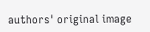authors' original image